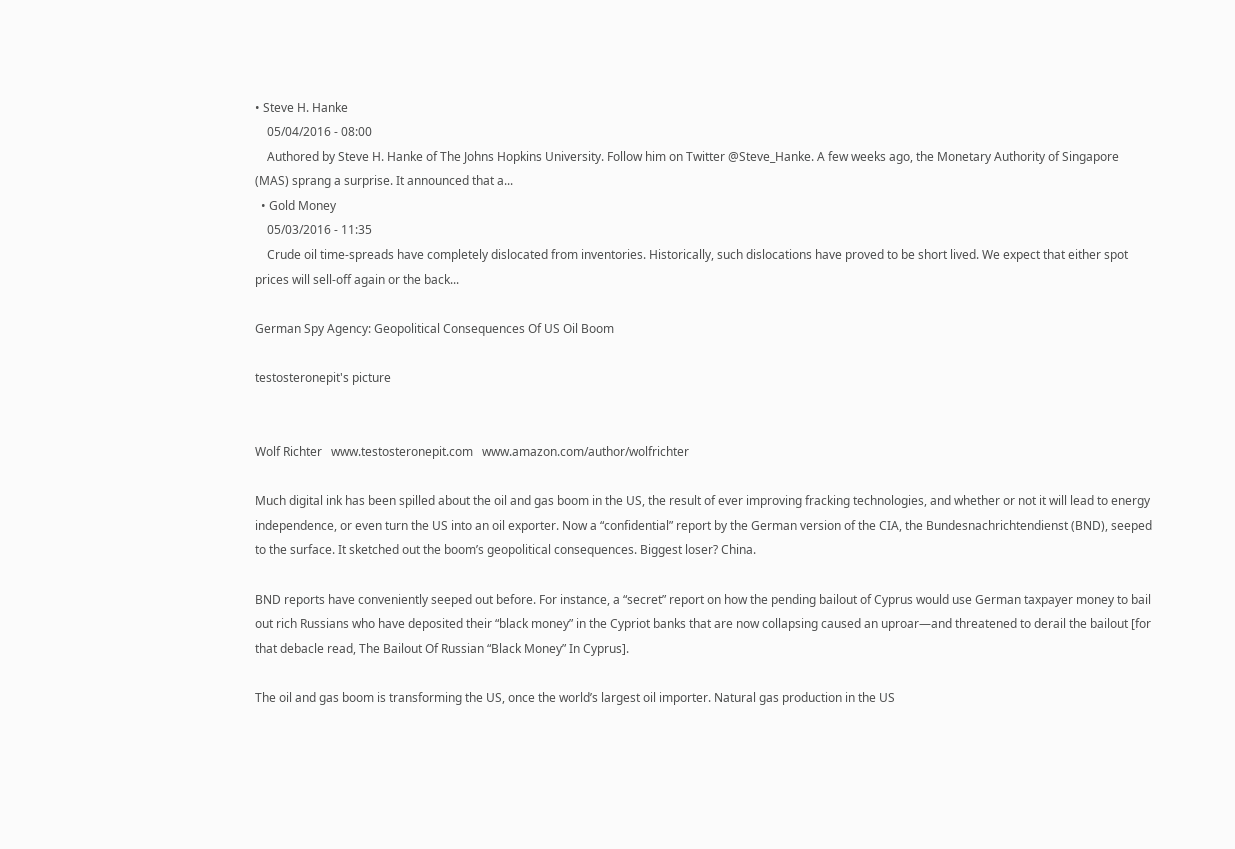• Steve H. Hanke
    05/04/2016 - 08:00
    Authored by Steve H. Hanke of The Johns Hopkins University. Follow him on Twitter @Steve_Hanke. A few weeks ago, the Monetary Authority of Singapore (MAS) sprang a surprise. It announced that a...
  • Gold Money
    05/03/2016 - 11:35
    Crude oil time-spreads have completely dislocated from inventories. Historically, such dislocations have proved to be short lived. We expect that either spot prices will sell-off again or the back...

German Spy Agency: Geopolitical Consequences Of US Oil Boom

testosteronepit's picture


Wolf Richter   www.testosteronepit.com   www.amazon.com/author/wolfrichter

Much digital ink has been spilled about the oil and gas boom in the US, the result of ever improving fracking technologies, and whether or not it will lead to energy independence, or even turn the US into an oil exporter. Now a “confidential” report by the German version of the CIA, the Bundesnachrichtendienst (BND), seeped to the surface. It sketched out the boom’s geopolitical consequences. Biggest loser? China.

BND reports have conveniently seeped out before. For instance, a “secret” report on how the pending bailout of Cyprus would use German taxpayer money to bail out rich Russians who have deposited their “black money” in the Cypriot banks that are now collapsing caused an uproar—and threatened to derail the bailout [for that debacle read, The Bailout Of Russian “Black Money” In Cyprus].

The oil and gas boom is transforming the US, once the world’s largest oil importer. Natural gas production in the US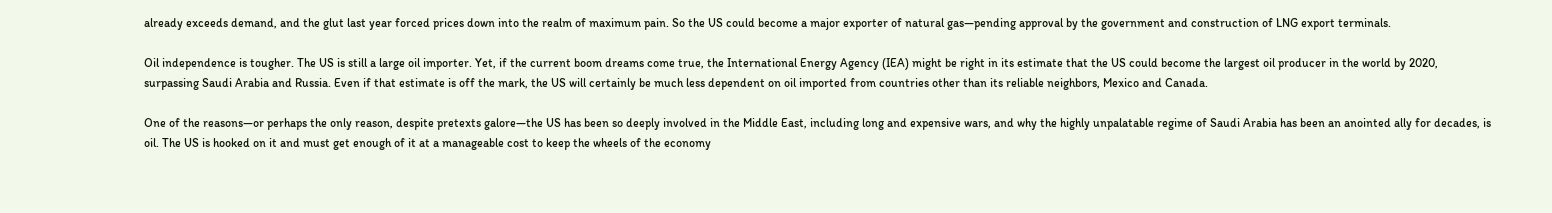already exceeds demand, and the glut last year forced prices down into the realm of maximum pain. So the US could become a major exporter of natural gas—pending approval by the government and construction of LNG export terminals.

Oil independence is tougher. The US is still a large oil importer. Yet, if the current boom dreams come true, the International Energy Agency (IEA) might be right in its estimate that the US could become the largest oil producer in the world by 2020, surpassing Saudi Arabia and Russia. Even if that estimate is off the mark, the US will certainly be much less dependent on oil imported from countries other than its reliable neighbors, Mexico and Canada.

One of the reasons—or perhaps the only reason, despite pretexts galore—the US has been so deeply involved in the Middle East, including long and expensive wars, and why the highly unpalatable regime of Saudi Arabia has been an anointed ally for decades, is oil. The US is hooked on it and must get enough of it at a manageable cost to keep the wheels of the economy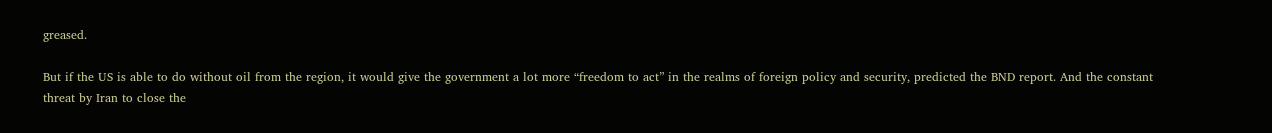greased.

But if the US is able to do without oil from the region, it would give the government a lot more “freedom to act” in the realms of foreign policy and security, predicted the BND report. And the constant threat by Iran to close the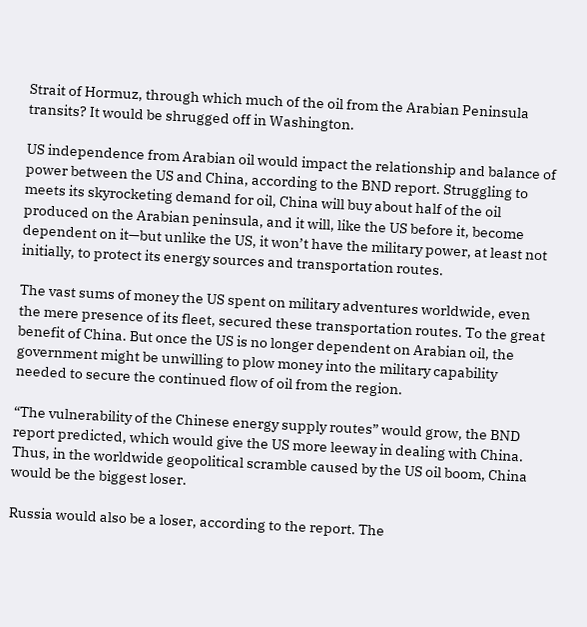Strait of Hormuz, through which much of the oil from the Arabian Peninsula transits? It would be shrugged off in Washington.

US independence from Arabian oil would impact the relationship and balance of power between the US and China, according to the BND report. Struggling to meets its skyrocketing demand for oil, China will buy about half of the oil produced on the Arabian peninsula, and it will, like the US before it, become dependent on it—but unlike the US, it won’t have the military power, at least not initially, to protect its energy sources and transportation routes.

The vast sums of money the US spent on military adventures worldwide, even the mere presence of its fleet, secured these transportation routes. To the great benefit of China. But once the US is no longer dependent on Arabian oil, the government might be unwilling to plow money into the military capability needed to secure the continued flow of oil from the region.

“The vulnerability of the Chinese energy supply routes” would grow, the BND report predicted, which would give the US more leeway in dealing with China. Thus, in the worldwide geopolitical scramble caused by the US oil boom, China would be the biggest loser.

Russia would also be a loser, according to the report. The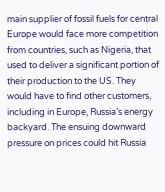main supplier of fossil fuels for central Europe would face more competition from countries, such as Nigeria, that used to deliver a significant portion of their production to the US. They would have to find other customers, including in Europe, Russia’s energy backyard. The ensuing downward pressure on prices could hit Russia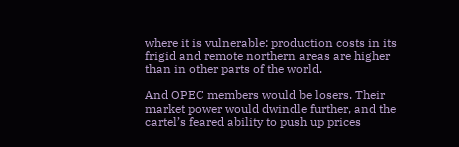where it is vulnerable: production costs in its frigid and remote northern areas are higher than in other parts of the world.

And OPEC members would be losers. Their market power would dwindle further, and the cartel’s feared ability to push up prices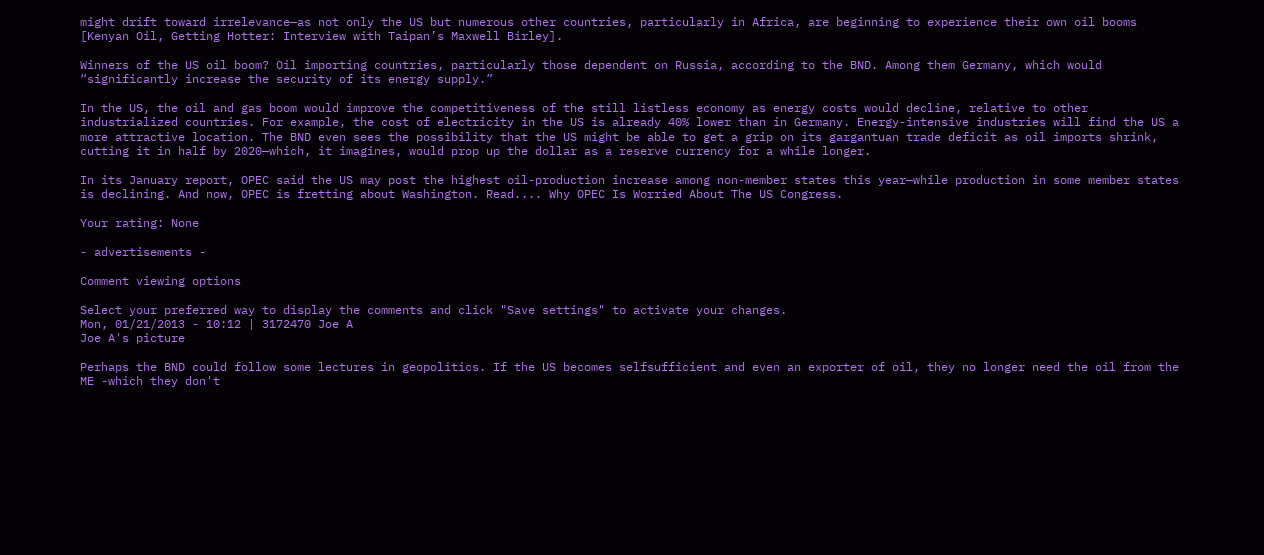might drift toward irrelevance—as not only the US but numerous other countries, particularly in Africa, are beginning to experience their own oil booms [Kenyan Oil, Getting Hotter: Interview with Taipan’s Maxwell Birley].

Winners of the US oil boom? Oil importing countries, particularly those dependent on Russia, according to the BND. Among them Germany, which would “significantly increase the security of its energy supply.”

In the US, the oil and gas boom would improve the competitiveness of the still listless economy as energy costs would decline, relative to other industrialized countries. For example, the cost of electricity in the US is already 40% lower than in Germany. Energy-intensive industries will find the US a more attractive location. The BND even sees the possibility that the US might be able to get a grip on its gargantuan trade deficit as oil imports shrink, cutting it in half by 2020—which, it imagines, would prop up the dollar as a reserve currency for a while longer.

In its January report, OPEC said the US may post the highest oil-production increase among non-member states this year—while production in some member states is declining. And now, OPEC is fretting about Washington. Read.... Why OPEC Is Worried About The US Congress.

Your rating: None

- advertisements -

Comment viewing options

Select your preferred way to display the comments and click "Save settings" to activate your changes.
Mon, 01/21/2013 - 10:12 | 3172470 Joe A
Joe A's picture

Perhaps the BND could follow some lectures in geopolitics. If the US becomes selfsufficient and even an exporter of oil, they no longer need the oil from the ME -which they don't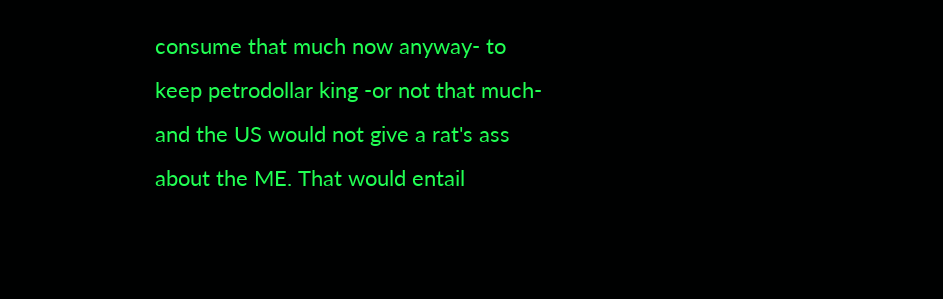consume that much now anyway- to keep petrodollar king -or not that much- and the US would not give a rat's ass about the ME. That would entail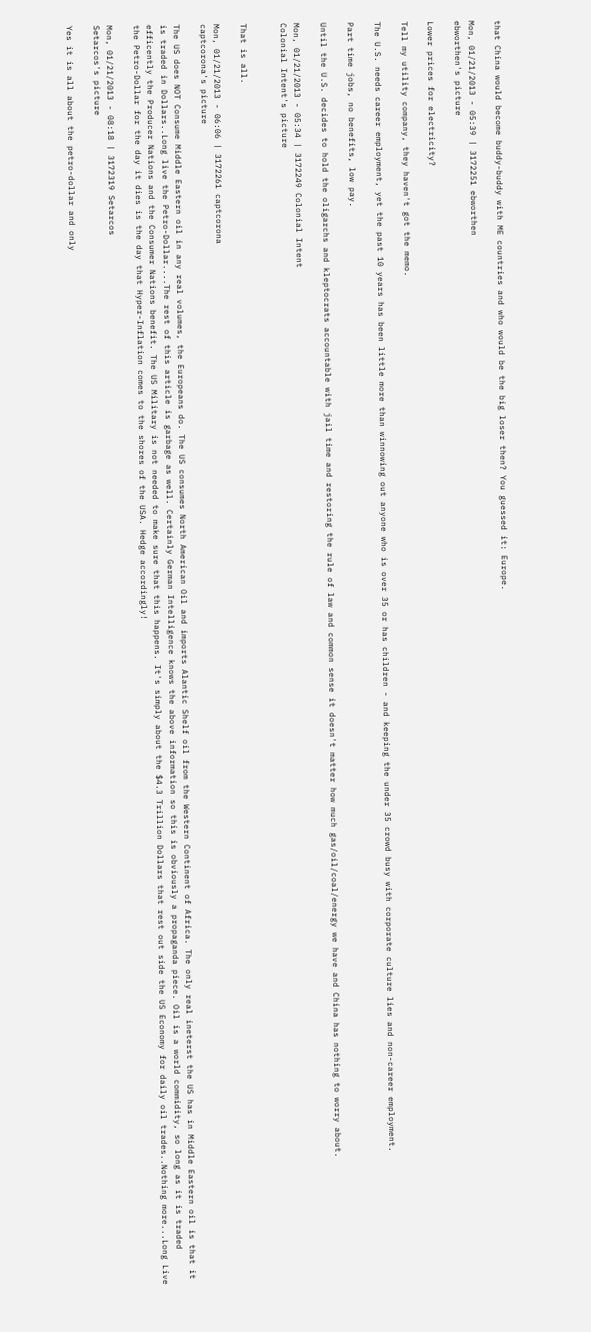that China would become buddy-buddy with ME countries and who would be the big loser then? You guessed it: Europe.

Mon, 01/21/2013 - 05:39 | 3172251 ebworthen
ebworthen's picture

Lower prices for electricity?

Tell my utility company, they haven't got the memo.

The U.S. needs career employment, yet the past 10 years has been little more than winnowing out anyone who is over 35 or has children - and keeping the under 35 crowd busy with corporate culture lies and non-career employment.

Part time jobs, no benefits, low pay.

Until the U.S. decides to hold the oligarchs and kleptocrats accountable with jail time and restoring the rule of law and common sense it doesn't matter how much gas/oil/coal/energy we have and China has nothing to worry about.

Mon, 01/21/2013 - 05:34 | 3172249 Colonial Intent
Colonial Intent's picture


That is all.

Mon, 01/21/2013 - 06:06 | 3172261 captcorona
captcorona's picture

The US does NOT Consume Middle Eastern oil in any real volumes, the Europeans do. The US consumes North American Oil and imports Alantic Shelf oil from the Western Continent of Africa. The only real ineterst the US has in Middle Eastern oil is that it is traded in Dollars..Long live the Petro-Dollar....The rest of this article is garbage as well. Certainly German Intelligence knows the above information so this is obviously a propaganda piece. Oil is a world commidity, so long as it is traded efficently the Producer Nations and the Consumer Nations benefit. The US Military is not needed to make sure that this happens. It's simply about the $4.3 Trillion Dollars that rest out side the US Economy for daily oil trades..Nothing more...Long Live the Petro-Dollar for the day it dies is the day that Hyper-Inflation comes to the shores of the USA. Hedge accordingly!

Mon, 01/21/2013 - 08:18 | 3172319 Setarcos
Setarcos's picture

Yes it is all about the petro-dollar and only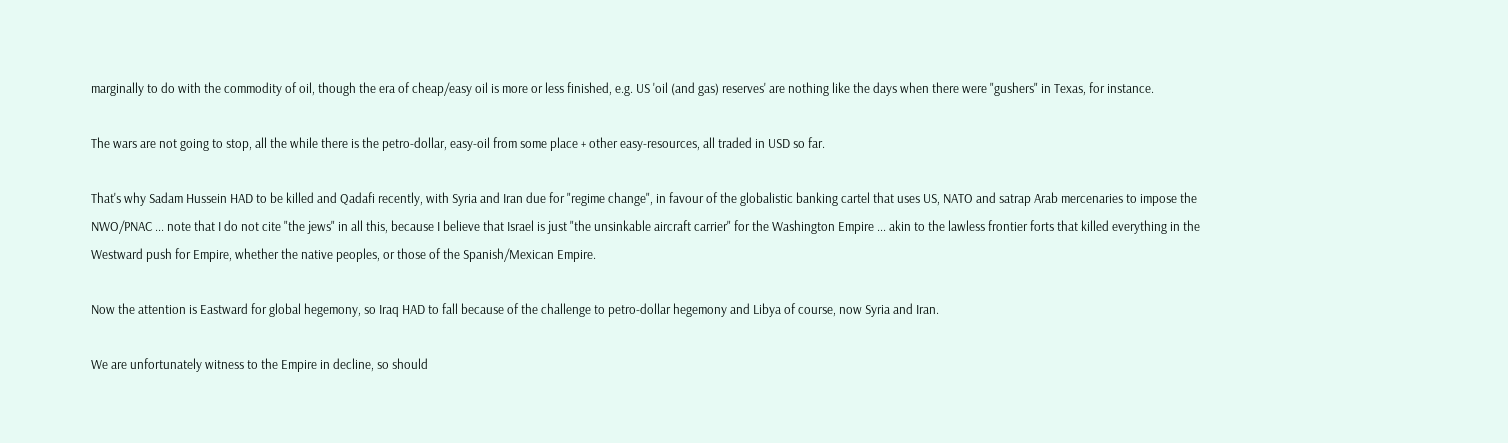marginally to do with the commodity of oil, though the era of cheap/easy oil is more or less finished, e.g. US 'oil (and gas) reserves' are nothing like the days when there were "gushers" in Texas, for instance.

The wars are not going to stop, all the while there is the petro-dollar, easy-oil from some place + other easy-resources, all traded in USD so far.

That's why Sadam Hussein HAD to be killed and Qadafi recently, with Syria and Iran due for "regime change", in favour of the globalistic banking cartel that uses US, NATO and satrap Arab mercenaries to impose the NWO/PNAC ... note that I do not cite "the jews" in all this, because I believe that Israel is just "the unsinkable aircraft carrier" for the Washington Empire ... akin to the lawless frontier forts that killed everything in the Westward push for Empire, whether the native peoples, or those of the Spanish/Mexican Empire.

Now the attention is Eastward for global hegemony, so Iraq HAD to fall because of the challenge to petro-dollar hegemony and Libya of course, now Syria and Iran.

We are unfortunately witness to the Empire in decline, so should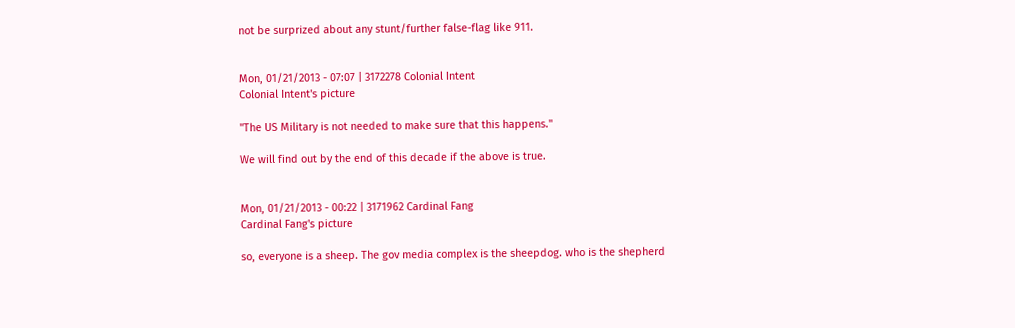not be surprized about any stunt/further false-flag like 911.


Mon, 01/21/2013 - 07:07 | 3172278 Colonial Intent
Colonial Intent's picture

"The US Military is not needed to make sure that this happens."

We will find out by the end of this decade if the above is true.


Mon, 01/21/2013 - 00:22 | 3171962 Cardinal Fang
Cardinal Fang's picture

so, everyone is a sheep. The gov media complex is the sheepdog. who is the shepherd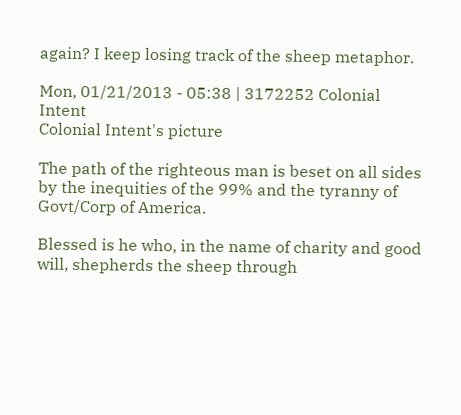again? I keep losing track of the sheep metaphor.

Mon, 01/21/2013 - 05:38 | 3172252 Colonial Intent
Colonial Intent's picture

The path of the righteous man is beset on all sides by the inequities of the 99% and the tyranny of Govt/Corp of America.

Blessed is he who, in the name of charity and good will, shepherds the sheep through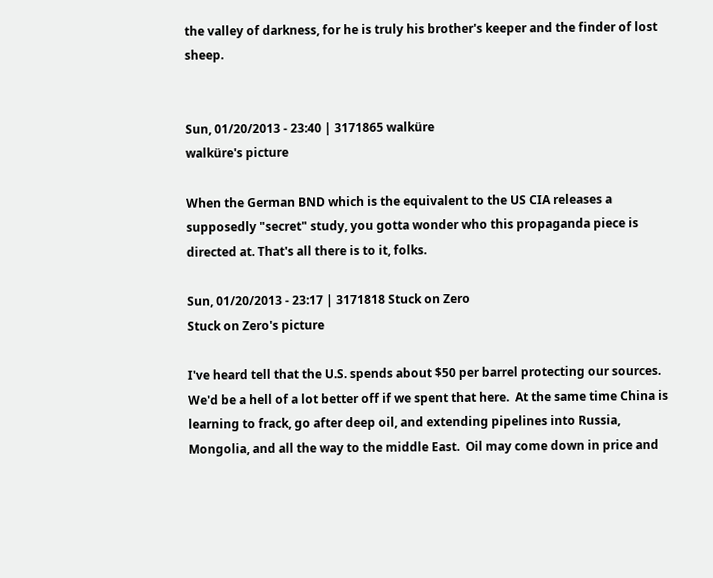the valley of darkness, for he is truly his brother's keeper and the finder of lost sheep.


Sun, 01/20/2013 - 23:40 | 3171865 walküre
walküre's picture

When the German BND which is the equivalent to the US CIA releases a supposedly "secret" study, you gotta wonder who this propaganda piece is directed at. That's all there is to it, folks.

Sun, 01/20/2013 - 23:17 | 3171818 Stuck on Zero
Stuck on Zero's picture

I've heard tell that the U.S. spends about $50 per barrel protecting our sources.  We'd be a hell of a lot better off if we spent that here.  At the same time China is learning to frack, go after deep oil, and extending pipelines into Russia, Mongolia, and all the way to the middle East.  Oil may come down in price and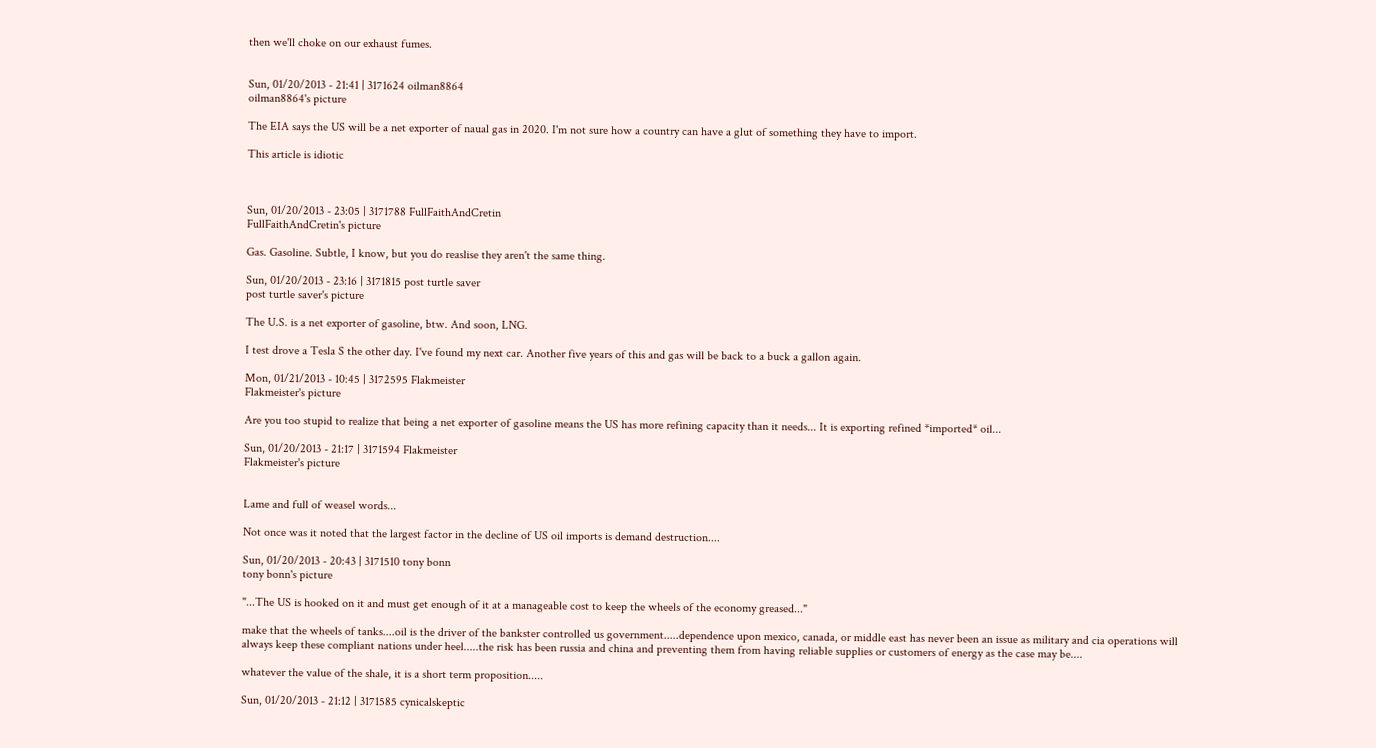then we'll choke on our exhaust fumes.


Sun, 01/20/2013 - 21:41 | 3171624 oilman8864
oilman8864's picture

The EIA says the US will be a net exporter of naual gas in 2020. I'm not sure how a country can have a glut of something they have to import.

This article is idiotic



Sun, 01/20/2013 - 23:05 | 3171788 FullFaithAndCretin
FullFaithAndCretin's picture

Gas. Gasoline. Subtle, I know, but you do reaslise they aren't the same thing.

Sun, 01/20/2013 - 23:16 | 3171815 post turtle saver
post turtle saver's picture

The U.S. is a net exporter of gasoline, btw. And soon, LNG.

I test drove a Tesla S the other day. I've found my next car. Another five years of this and gas will be back to a buck a gallon again.

Mon, 01/21/2013 - 10:45 | 3172595 Flakmeister
Flakmeister's picture

Are you too stupid to realize that being a net exporter of gasoline means the US has more refining capacity than it needs... It is exporting refined *imported* oil...

Sun, 01/20/2013 - 21:17 | 3171594 Flakmeister
Flakmeister's picture


Lame and full of weasel words...

Not once was it noted that the largest factor in the decline of US oil imports is demand destruction....

Sun, 01/20/2013 - 20:43 | 3171510 tony bonn
tony bonn's picture

"...The US is hooked on it and must get enough of it at a manageable cost to keep the wheels of the economy greased..."

make that the wheels of tanks....oil is the driver of the bankster controlled us government.....dependence upon mexico, canada, or middle east has never been an issue as military and cia operations will always keep these compliant nations under heel.....the risk has been russia and china and preventing them from having reliable supplies or customers of energy as the case may be....

whatever the value of the shale, it is a short term proposition.....

Sun, 01/20/2013 - 21:12 | 3171585 cynicalskeptic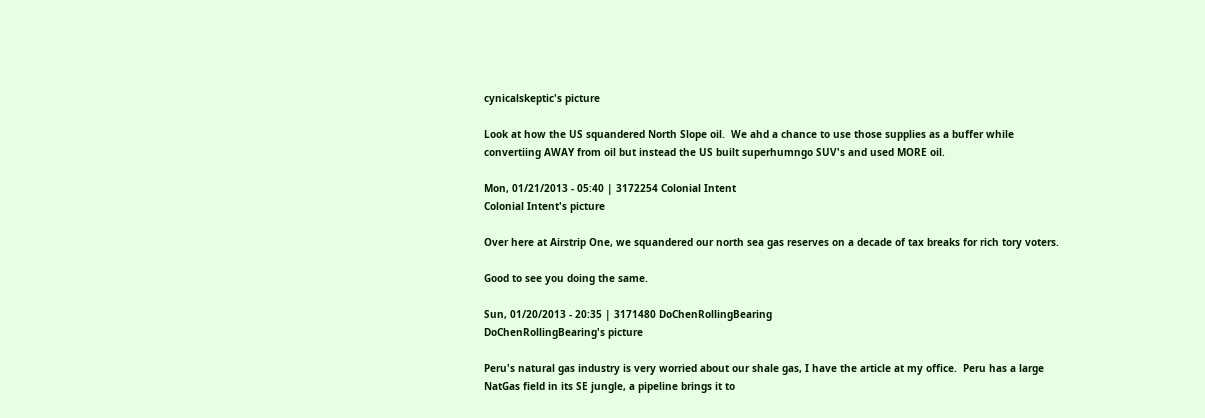cynicalskeptic's picture

Look at how the US squandered North Slope oil.  We ahd a chance to use those supplies as a buffer while convertiing AWAY from oil but instead the US built superhumngo SUV's and used MORE oil.

Mon, 01/21/2013 - 05:40 | 3172254 Colonial Intent
Colonial Intent's picture

Over here at Airstrip One, we squandered our north sea gas reserves on a decade of tax breaks for rich tory voters.

Good to see you doing the same.

Sun, 01/20/2013 - 20:35 | 3171480 DoChenRollingBearing
DoChenRollingBearing's picture

Peru's natural gas industry is very worried about our shale gas, I have the article at my office.  Peru has a large NatGas field in its SE jungle, a pipeline brings it to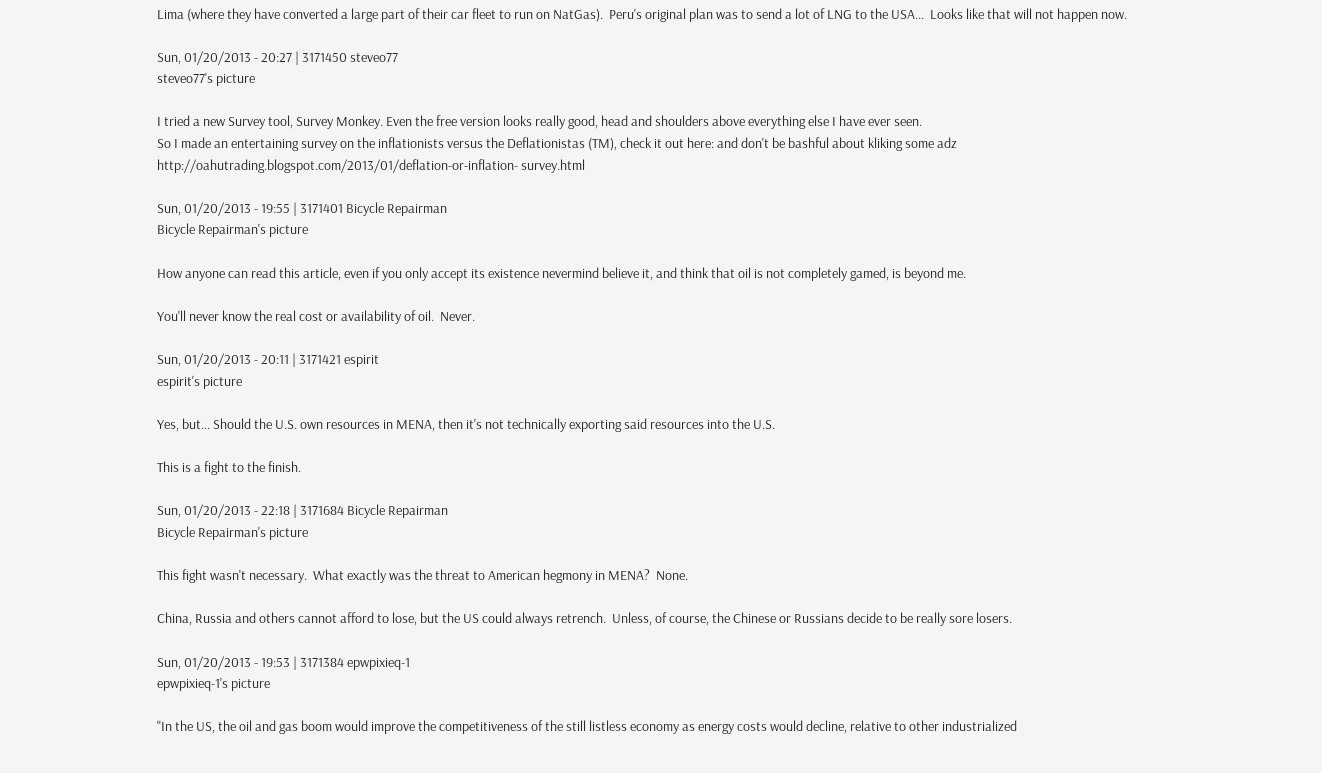Lima (where they have converted a large part of their car fleet to run on NatGas).  Peru's original plan was to send a lot of LNG to the USA...  Looks like that will not happen now.

Sun, 01/20/2013 - 20:27 | 3171450 steveo77
steveo77's picture

I tried a new Survey tool, Survey Monkey. Even the free version looks really good, head and shoulders above everything else I have ever seen.
So I made an entertaining survey on the inflationists versus the Deflationistas (TM), check it out here: and don't be bashful about kliking some adz
http://oahutrading.blogspot.com/2013/01/deflation-or-inflation- survey.html

Sun, 01/20/2013 - 19:55 | 3171401 Bicycle Repairman
Bicycle Repairman's picture

How anyone can read this article, even if you only accept its existence nevermind believe it, and think that oil is not completely gamed, is beyond me.

You'll never know the real cost or availability of oil.  Never.

Sun, 01/20/2013 - 20:11 | 3171421 espirit
espirit's picture

Yes, but... Should the U.S. own resources in MENA, then it's not technically exporting said resources into the U.S.

This is a fight to the finish.

Sun, 01/20/2013 - 22:18 | 3171684 Bicycle Repairman
Bicycle Repairman's picture

This fight wasn't necessary.  What exactly was the threat to American hegmony in MENA?  None.

China, Russia and others cannot afford to lose, but the US could always retrench.  Unless, of course, the Chinese or Russians decide to be really sore losers.

Sun, 01/20/2013 - 19:53 | 3171384 epwpixieq-1
epwpixieq-1's picture

"In the US, the oil and gas boom would improve the competitiveness of the still listless economy as energy costs would decline, relative to other industrialized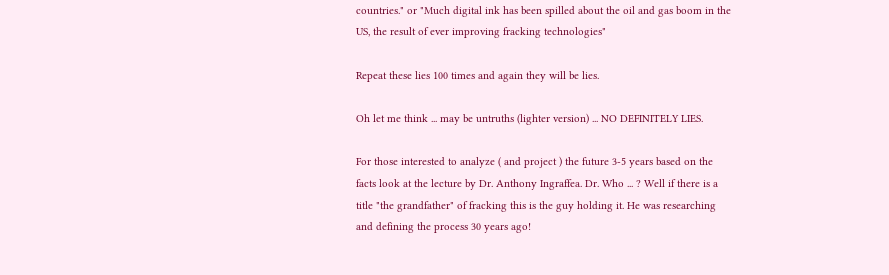countries." or "Much digital ink has been spilled about the oil and gas boom in the US, the result of ever improving fracking technologies"

Repeat these lies 100 times and again they will be lies.

Oh let me think ... may be untruths (lighter version) ... NO DEFINITELY LIES.

For those interested to analyze ( and project ) the future 3-5 years based on the facts look at the lecture by Dr. Anthony Ingraffea. Dr. Who ... ? Well if there is a title "the grandfather" of fracking this is the guy holding it. He was researching and defining the process 30 years ago!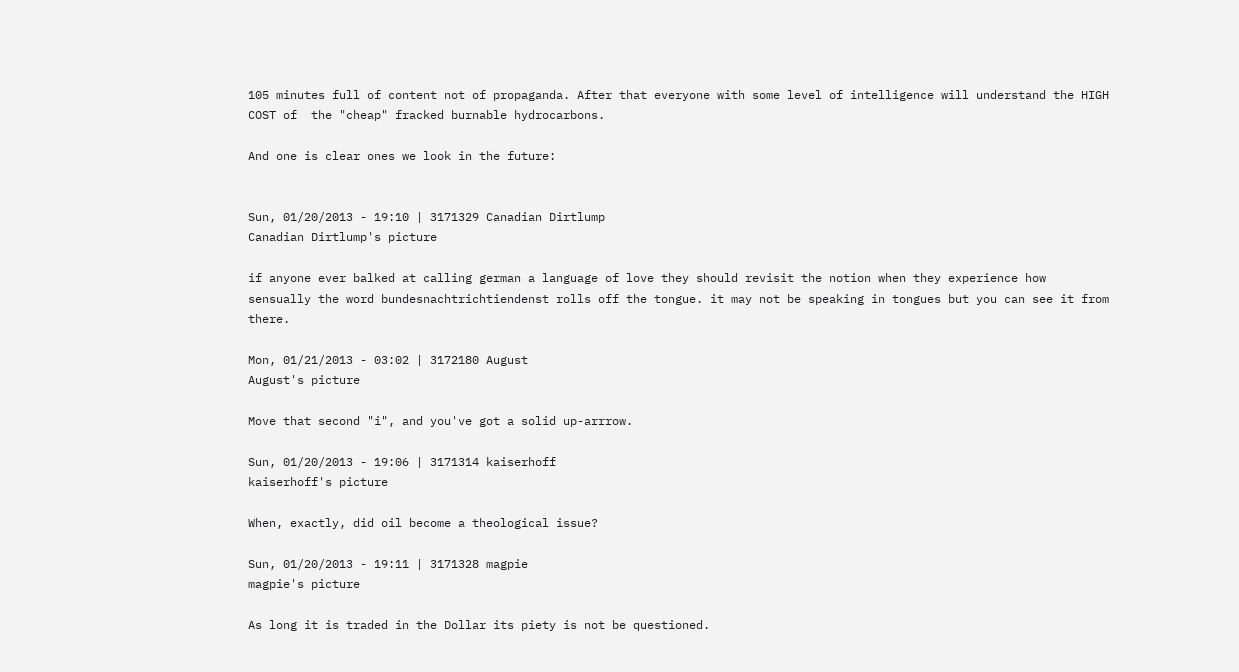105 minutes full of content not of propaganda. After that everyone with some level of intelligence will understand the HIGH COST of  the "cheap" fracked burnable hydrocarbons.

And one is clear ones we look in the future:


Sun, 01/20/2013 - 19:10 | 3171329 Canadian Dirtlump
Canadian Dirtlump's picture

if anyone ever balked at calling german a language of love they should revisit the notion when they experience how sensually the word bundesnachtrichtiendenst rolls off the tongue. it may not be speaking in tongues but you can see it from there.

Mon, 01/21/2013 - 03:02 | 3172180 August
August's picture

Move that second "i", and you've got a solid up-arrrow.

Sun, 01/20/2013 - 19:06 | 3171314 kaiserhoff
kaiserhoff's picture

When, exactly, did oil become a theological issue?

Sun, 01/20/2013 - 19:11 | 3171328 magpie
magpie's picture

As long it is traded in the Dollar its piety is not be questioned.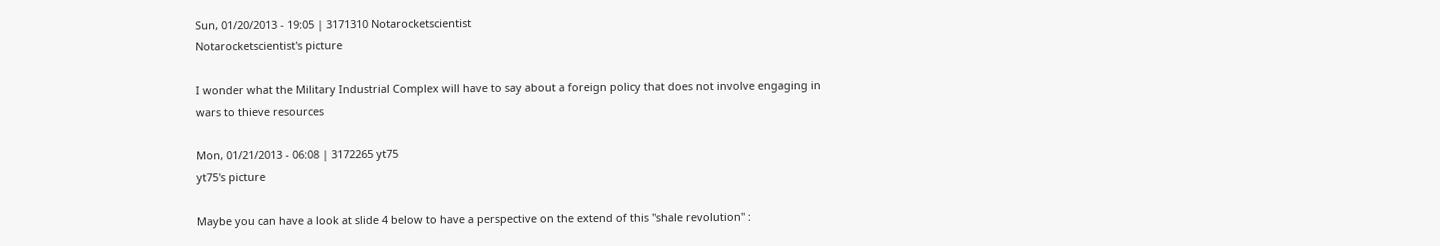Sun, 01/20/2013 - 19:05 | 3171310 Notarocketscientist
Notarocketscientist's picture

I wonder what the Military Industrial Complex will have to say about a foreign policy that does not involve engaging in wars to thieve resources

Mon, 01/21/2013 - 06:08 | 3172265 yt75
yt75's picture

Maybe you can have a look at slide 4 below to have a perspective on the extend of this "shale revolution" :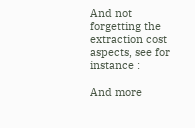And not forgetting the extraction cost aspects, see for instance :

And more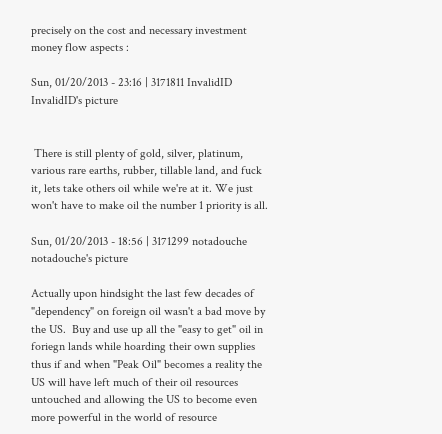precisely on the cost and necessary investment money flow aspects :

Sun, 01/20/2013 - 23:16 | 3171811 InvalidID
InvalidID's picture


 There is still plenty of gold, silver, platinum, various rare earths, rubber, tillable land, and fuck it, lets take others oil while we're at it. We just won't have to make oil the number 1 priority is all.

Sun, 01/20/2013 - 18:56 | 3171299 notadouche
notadouche's picture

Actually upon hindsight the last few decades of "dependency" on foreign oil wasn't a bad move by the US.  Buy and use up all the "easy to get" oil in foriegn lands while hoarding their own supplies thus if and when "Peak Oil" becomes a reality the US will have left much of their oil resources untouched and allowing the US to become even more powerful in the world of resource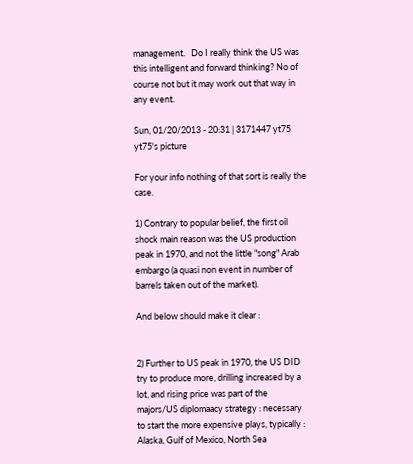management.   Do I really think the US was this intelligent and forward thinking? No of course not but it may work out that way in any event.

Sun, 01/20/2013 - 20:31 | 3171447 yt75
yt75's picture

For your info nothing of that sort is really the case.

1) Contrary to popular belief, the first oil shock main reason was the US production peak in 1970, and not the little "song" Arab embargo (a quasi non event in number of barrels taken out of the market).

And below should make it clear :


2) Further to US peak in 1970, the US DID try to produce more, drilling increased by a lot, and rising price was part of the majors/US diplomaacy strategy : necessary to start the more expensive plays, typically : Alaska, Gulf of Mexico, North Sea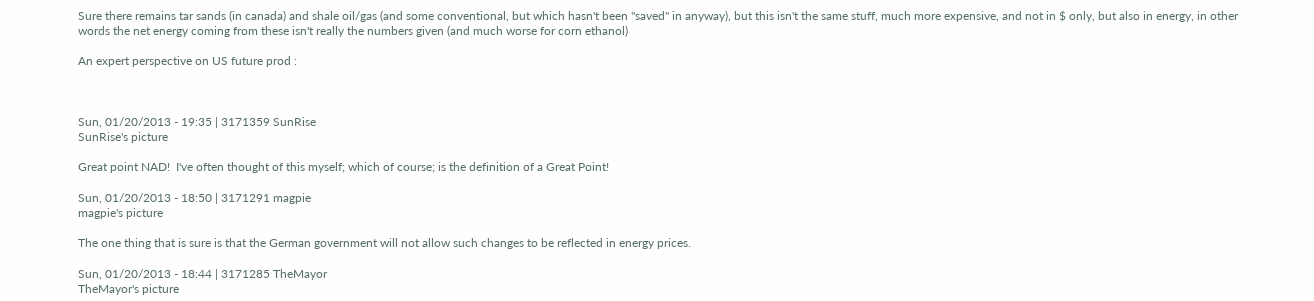Sure there remains tar sands (in canada) and shale oil/gas (and some conventional, but which hasn't been "saved" in anyway), but this isn't the same stuff, much more expensive, and not in $ only, but also in energy, in other words the net energy coming from these isn't really the numbers given (and much worse for corn ethanol)

An expert perspective on US future prod :



Sun, 01/20/2013 - 19:35 | 3171359 SunRise
SunRise's picture

Great point NAD!  I've often thought of this myself; which of course; is the definition of a Great Point!

Sun, 01/20/2013 - 18:50 | 3171291 magpie
magpie's picture

The one thing that is sure is that the German government will not allow such changes to be reflected in energy prices.

Sun, 01/20/2013 - 18:44 | 3171285 TheMayor
TheMayor's picture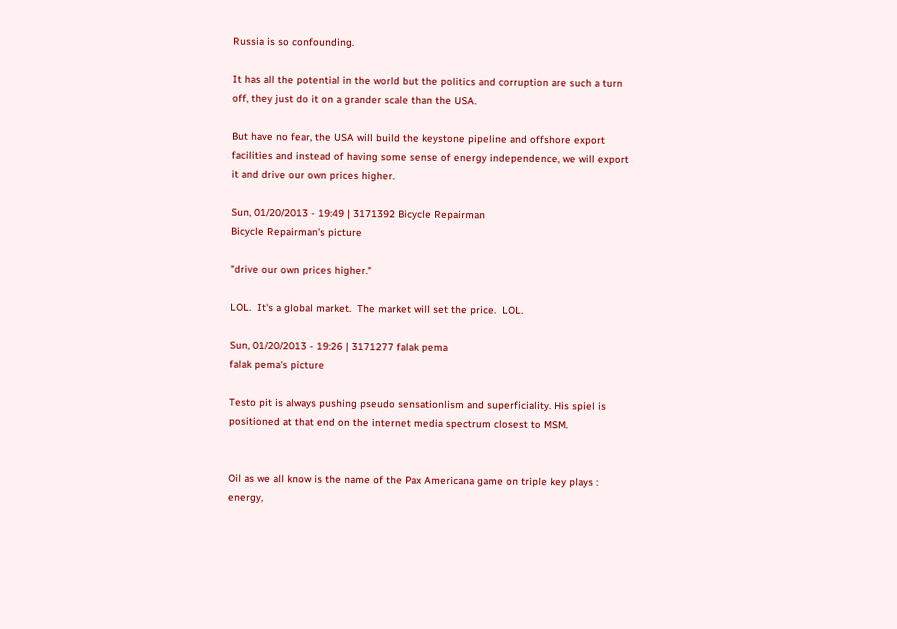Russia is so confounding.

It has all the potential in the world but the politics and corruption are such a turn off, they just do it on a grander scale than the USA.

But have no fear, the USA will build the keystone pipeline and offshore export facilities and instead of having some sense of energy independence, we will export it and drive our own prices higher.

Sun, 01/20/2013 - 19:49 | 3171392 Bicycle Repairman
Bicycle Repairman's picture

"drive our own prices higher."

LOL.  It's a global market.  The market will set the price.  LOL.

Sun, 01/20/2013 - 19:26 | 3171277 falak pema
falak pema's picture

Testo pit is always pushing pseudo sensationlism and superficiality. His spiel is positioned at that end on the internet media spectrum closest to MSM.


Oil as we all know is the name of the Pax Americana game on triple key plays : energy,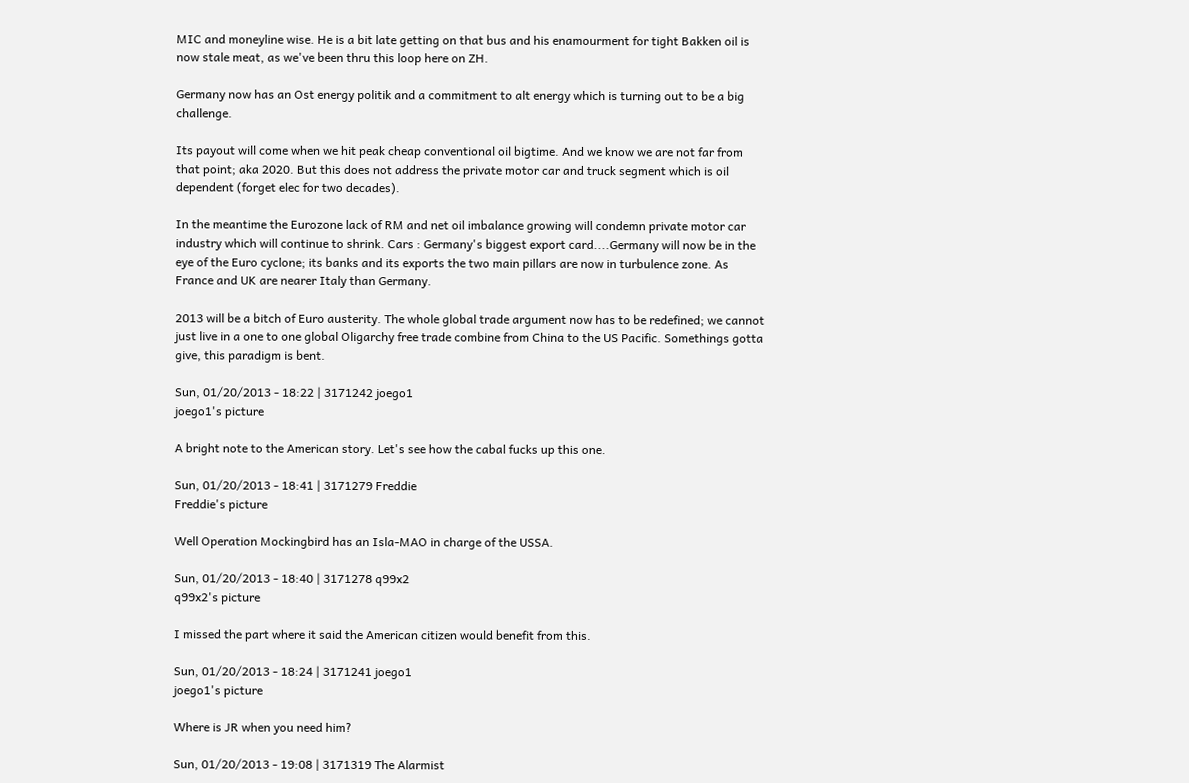MIC and moneyline wise. He is a bit late getting on that bus and his enamourment for tight Bakken oil is now stale meat, as we've been thru this loop here on ZH.

Germany now has an Ost energy politik and a commitment to alt energy which is turning out to be a big challenge.

Its payout will come when we hit peak cheap conventional oil bigtime. And we know we are not far from that point; aka 2020. But this does not address the private motor car and truck segment which is oil dependent (forget elec for two decades).

In the meantime the Eurozone lack of RM and net oil imbalance growing will condemn private motor car industry which will continue to shrink. Cars : Germany's biggest export card....Germany will now be in the eye of the Euro cyclone; its banks and its exports the two main pillars are now in turbulence zone. As France and UK are nearer Italy than Germany.

2013 will be a bitch of Euro austerity. The whole global trade argument now has to be redefined; we cannot just live in a one to one global Oligarchy free trade combine from China to the US Pacific. Somethings gotta give, this paradigm is bent.

Sun, 01/20/2013 - 18:22 | 3171242 joego1
joego1's picture

A bright note to the American story. Let's see how the cabal fucks up this one.

Sun, 01/20/2013 - 18:41 | 3171279 Freddie
Freddie's picture

Well Operation Mockingbird has an Isla-MAO in charge of the USSA.

Sun, 01/20/2013 - 18:40 | 3171278 q99x2
q99x2's picture

I missed the part where it said the American citizen would benefit from this.

Sun, 01/20/2013 - 18:24 | 3171241 joego1
joego1's picture

Where is JR when you need him?

Sun, 01/20/2013 - 19:08 | 3171319 The Alarmist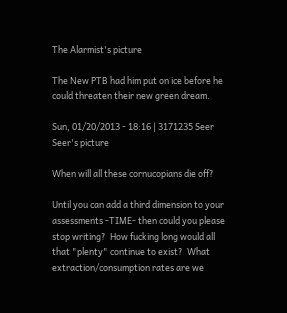The Alarmist's picture

The New PTB had him put on ice before he could threaten their new green dream.

Sun, 01/20/2013 - 18:16 | 3171235 Seer
Seer's picture

When will all these cornucopians die off?

Until you can add a third dimension to your assessments -TIME- then could you please stop writing?  How fucking long would all that "plenty" continue to exist?  What extraction/consumption rates are we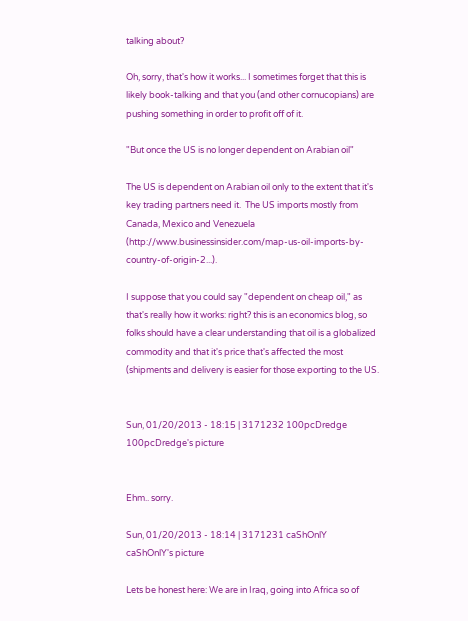talking about?

Oh, sorry, that's how it works... I sometimes forget that this is likely book-talking and that you (and other cornucopians) are pushing something in order to profit off of it.

"But once the US is no longer dependent on Arabian oil"

The US is dependent on Arabian oil only to the extent that it's key trading partners need it.  The US imports mostly from Canada, Mexico and Venezuela (http://www.businessinsider.com/map-us-oil-imports-by-country-of-origin-2...).

I suppose that you could say "dependent on cheap oil," as that's really how it works: right? this is an economics blog, so folks should have a clear understanding that oil is a globalized commodity and that it's price that's affected the most (shipments and delivery is easier for those exporting to the US.


Sun, 01/20/2013 - 18:15 | 3171232 100pcDredge
100pcDredge's picture


Ehm.. sorry.

Sun, 01/20/2013 - 18:14 | 3171231 caShOnlY
caShOnlY's picture

Lets be honest here: We are in Iraq, going into Africa so of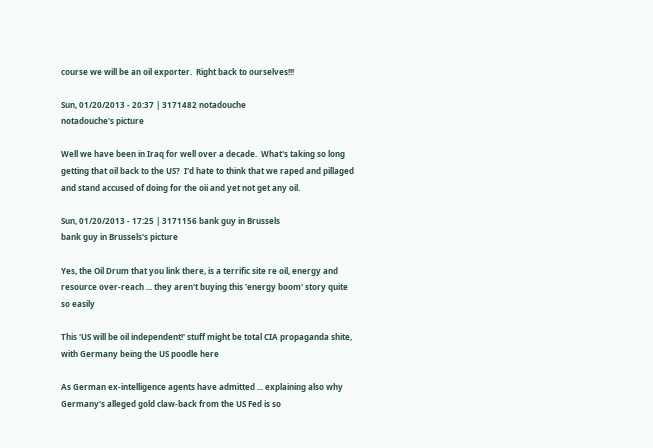course we will be an oil exporter.  Right back to ourselves!!!

Sun, 01/20/2013 - 20:37 | 3171482 notadouche
notadouche's picture

Well we have been in Iraq for well over a decade.  What's taking so long getting that oil back to the US?  I'd hate to think that we raped and pillaged and stand accused of doing for the oii and yet not get any oil.

Sun, 01/20/2013 - 17:25 | 3171156 bank guy in Brussels
bank guy in Brussels's picture

Yes, the Oil Drum that you link there, is a terrific site re oil, energy and resource over-reach ... they aren't buying this 'energy boom' story quite so easily

This 'US will be oil independent!' stuff might be total CIA propaganda shite, with Germany being the US poodle here

As German ex-intelligence agents have admitted ... explaining also why Germany's alleged gold claw-back from the US Fed is so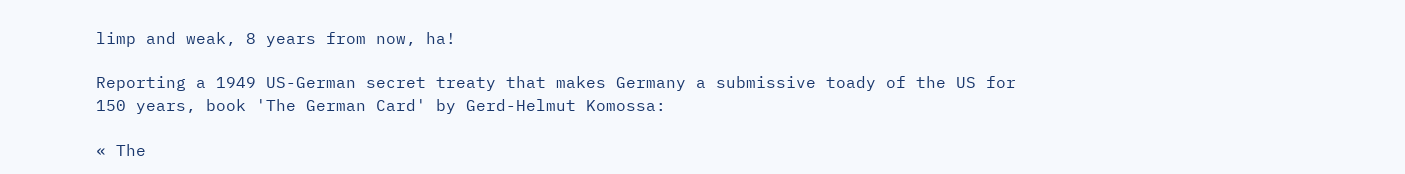limp and weak, 8 years from now, ha!

Reporting a 1949 US-German secret treaty that makes Germany a submissive toady of the US for 150 years, book 'The German Card' by Gerd-Helmut Komossa:

« The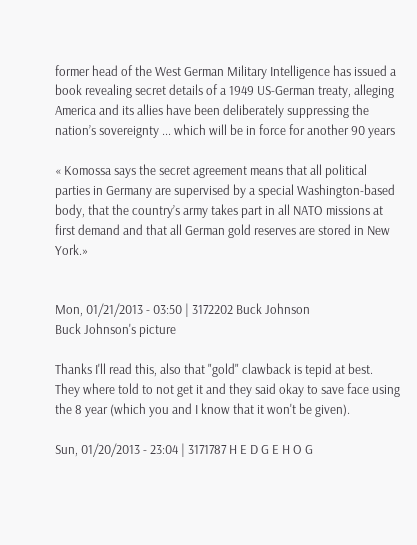former head of the West German Military Intelligence has issued a book revealing secret details of a 1949 US-German treaty, alleging America and its allies have been deliberately suppressing the nation’s sovereignty ... which will be in force for another 90 years

« Komossa says the secret agreement means that all political parties in Germany are supervised by a special Washington-based body, that the country’s army takes part in all NATO missions at first demand and that all German gold reserves are stored in New York.»


Mon, 01/21/2013 - 03:50 | 3172202 Buck Johnson
Buck Johnson's picture

Thanks I'll read this, also that "gold" clawback is tepid at best.  They where told to not get it and they said okay to save face using the 8 year (which you and I know that it won't be given).

Sun, 01/20/2013 - 23:04 | 3171787 H E D G E H O G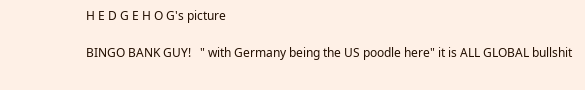H E D G E H O G's picture

BINGO BANK GUY!   " with Germany being the US poodle here" it is ALL GLOBAL bullshit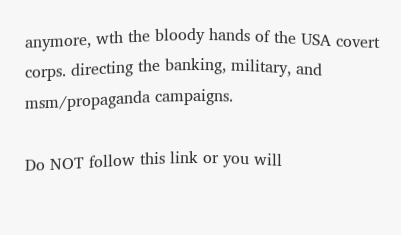anymore, wth the bloody hands of the USA covert corps. directing the banking, military, and msm/propaganda campaigns.

Do NOT follow this link or you will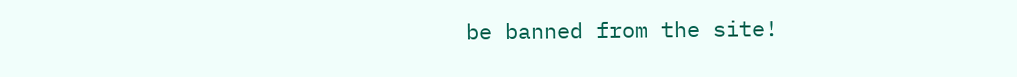be banned from the site!